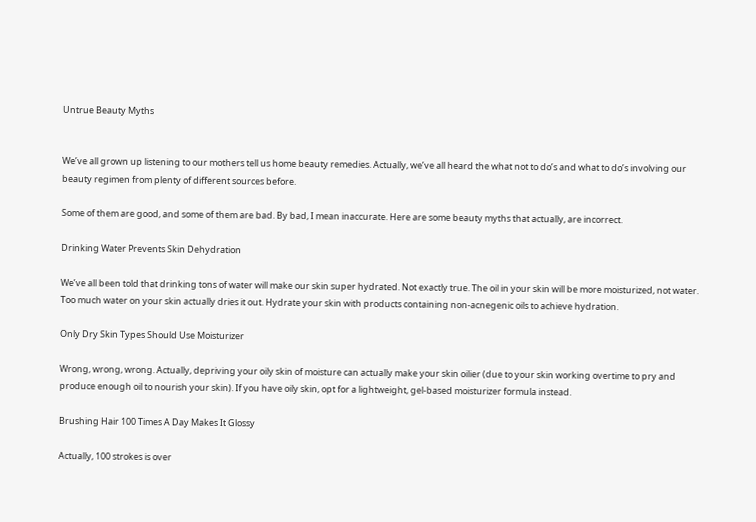Untrue Beauty Myths


We’ve all grown up listening to our mothers tell us home beauty remedies. Actually, we’ve all heard the what not to do’s and what to do’s involving our beauty regimen from plenty of different sources before.

Some of them are good, and some of them are bad. By bad, I mean inaccurate. Here are some beauty myths that actually, are incorrect.

Drinking Water Prevents Skin Dehydration

We’ve all been told that drinking tons of water will make our skin super hydrated. Not exactly true. The oil in your skin will be more moisturized, not water. Too much water on your skin actually dries it out. Hydrate your skin with products containing non-acnegenic oils to achieve hydration.

Only Dry Skin Types Should Use Moisturizer

Wrong, wrong, wrong. Actually, depriving your oily skin of moisture can actually make your skin oilier (due to your skin working overtime to pry and produce enough oil to nourish your skin). If you have oily skin, opt for a lightweight, gel-based moisturizer formula instead.

Brushing Hair 100 Times A Day Makes It Glossy

Actually, 100 strokes is over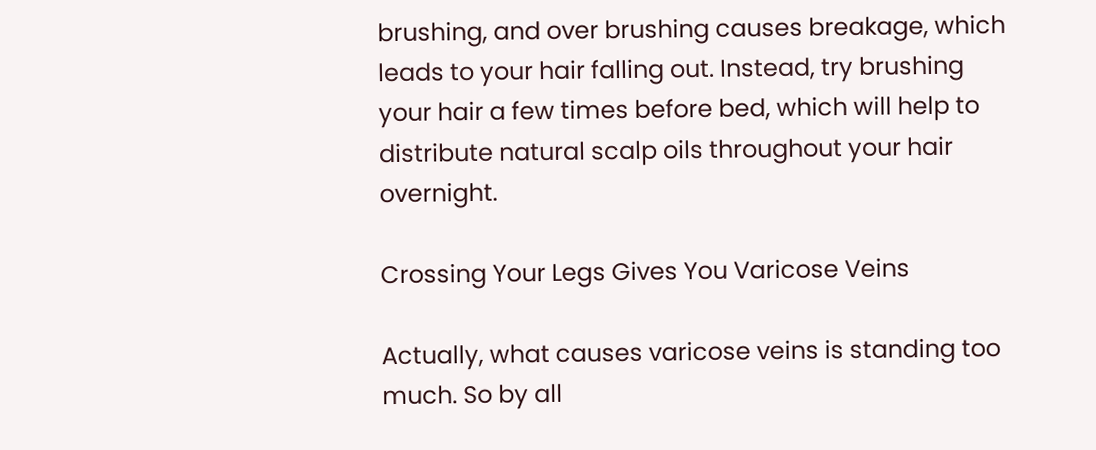brushing, and over brushing causes breakage, which leads to your hair falling out. Instead, try brushing your hair a few times before bed, which will help to distribute natural scalp oils throughout your hair overnight.

Crossing Your Legs Gives You Varicose Veins

Actually, what causes varicose veins is standing too much. So by all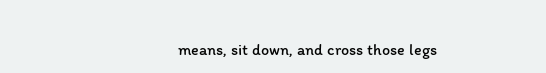means, sit down, and cross those legs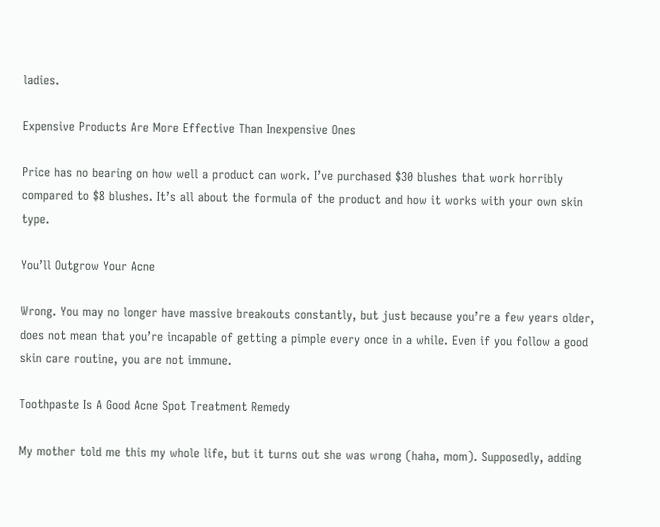ladies.

Expensive Products Are More Effective Than Inexpensive Ones

Price has no bearing on how well a product can work. I’ve purchased $30 blushes that work horribly compared to $8 blushes. It’s all about the formula of the product and how it works with your own skin type.

You’ll Outgrow Your Acne

Wrong. You may no longer have massive breakouts constantly, but just because you’re a few years older, does not mean that you’re incapable of getting a pimple every once in a while. Even if you follow a good skin care routine, you are not immune.

Toothpaste Is A Good Acne Spot Treatment Remedy

My mother told me this my whole life, but it turns out she was wrong (haha, mom). Supposedly, adding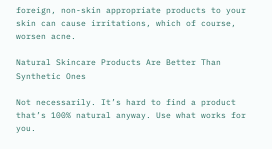foreign, non-skin appropriate products to your skin can cause irritations, which of course, worsen acne.

Natural Skincare Products Are Better Than Synthetic Ones

Not necessarily. It’s hard to find a product that’s 100% natural anyway. Use what works for you.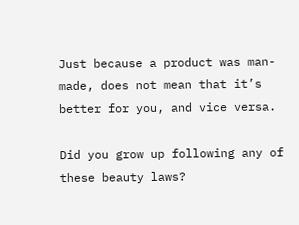Just because a product was man-made, does not mean that it’s better for you, and vice versa.

Did you grow up following any of these beauty laws?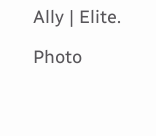Ally | Elite.

Photo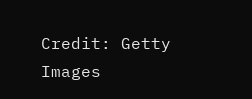Credit: Getty Images